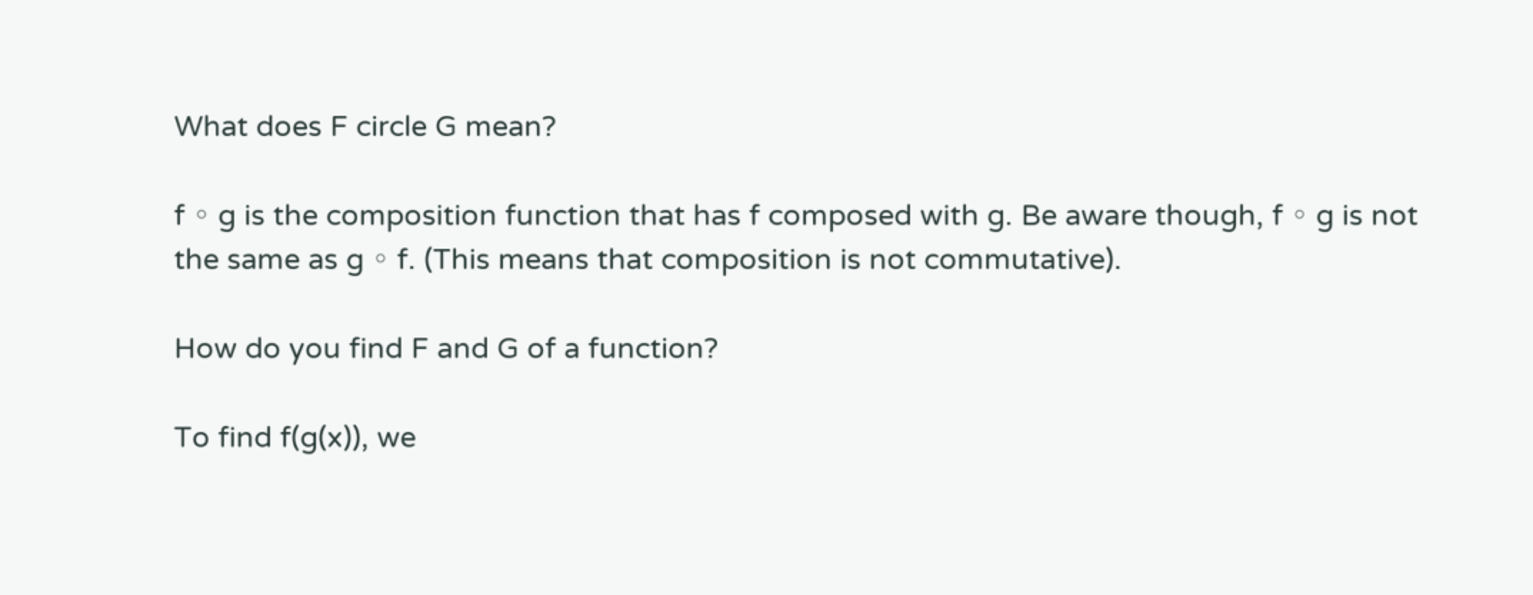What does F circle G mean?

f ◦ g is the composition function that has f composed with g. Be aware though, f ◦ g is not the same as g ◦ f. (This means that composition is not commutative).

How do you find F and G of a function?

To find f(g(x)), we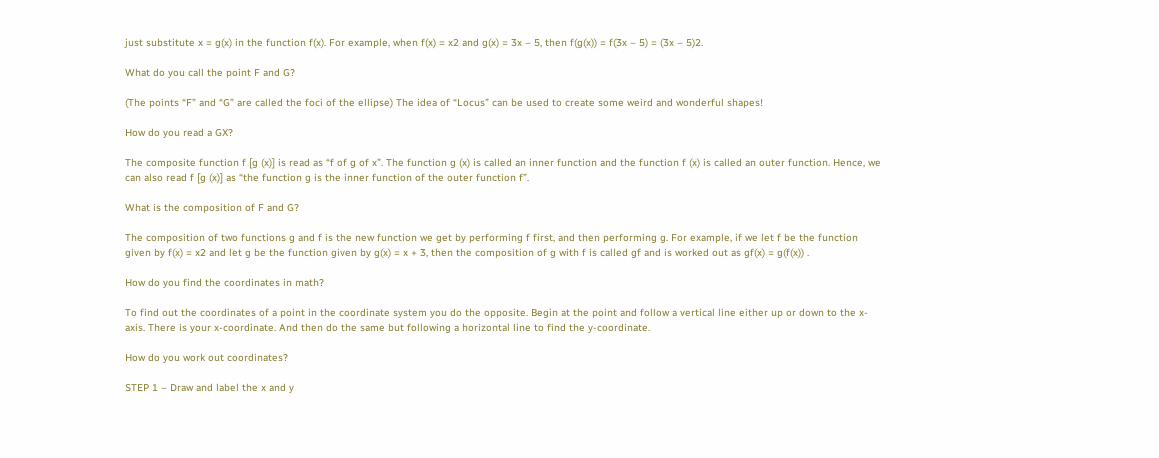just substitute x = g(x) in the function f(x). For example, when f(x) = x2 and g(x) = 3x – 5, then f(g(x)) = f(3x – 5) = (3x – 5)2.

What do you call the point F and G?

(The points “F” and “G” are called the foci of the ellipse) The idea of “Locus” can be used to create some weird and wonderful shapes!

How do you read a GX?

The composite function f [g (x)] is read as “f of g of x”. The function g (x) is called an inner function and the function f (x) is called an outer function. Hence, we can also read f [g (x)] as “the function g is the inner function of the outer function f”.

What is the composition of F and G?

The composition of two functions g and f is the new function we get by performing f first, and then performing g. For example, if we let f be the function given by f(x) = x2 and let g be the function given by g(x) = x + 3, then the composition of g with f is called gf and is worked out as gf(x) = g(f(x)) .

How do you find the coordinates in math?

To find out the coordinates of a point in the coordinate system you do the opposite. Begin at the point and follow a vertical line either up or down to the x-axis. There is your x-coordinate. And then do the same but following a horizontal line to find the y-coordinate.

How do you work out coordinates?

STEP 1 – Draw and label the x and y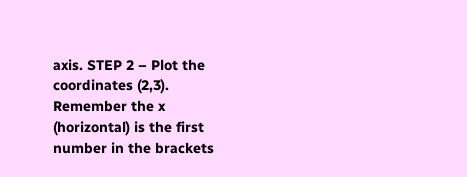axis. STEP 2 – Plot the coordinates (2,3). Remember the x (horizontal) is the first number in the brackets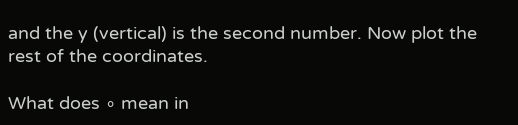and the y (vertical) is the second number. Now plot the rest of the coordinates.

What does ∘ mean in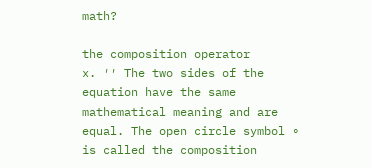math?

the composition operator
x. ′′ The two sides of the equation have the same mathematical meaning and are equal. The open circle symbol ∘ is called the composition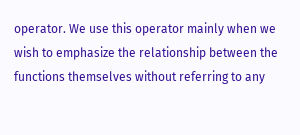operator. We use this operator mainly when we wish to emphasize the relationship between the functions themselves without referring to any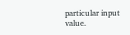particular input value.